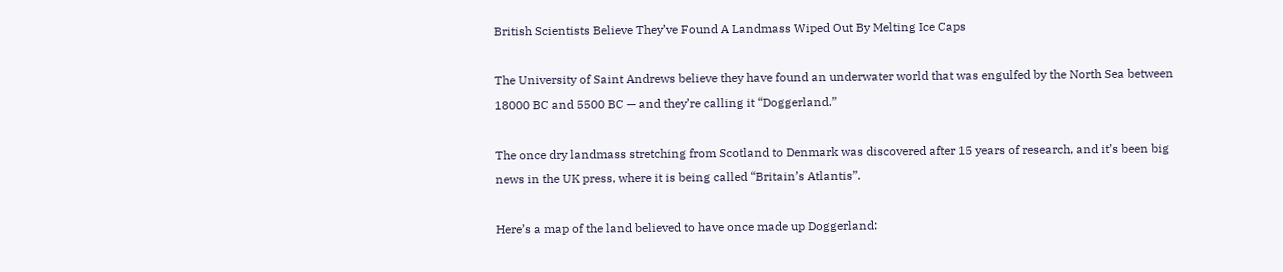British Scientists Believe They’ve Found A Landmass Wiped Out By Melting Ice Caps

The University of Saint Andrews believe they have found an underwater world that was engulfed by the North Sea between 18000 BC and 5500 BC — and they’re calling it “Doggerland.”

The once dry landmass stretching from Scotland to Denmark was discovered after 15 years of research, and it’s been big news in the UK press, where it is being called “Britain’s Atlantis”.

Here’s a map of the land believed to have once made up Doggerland: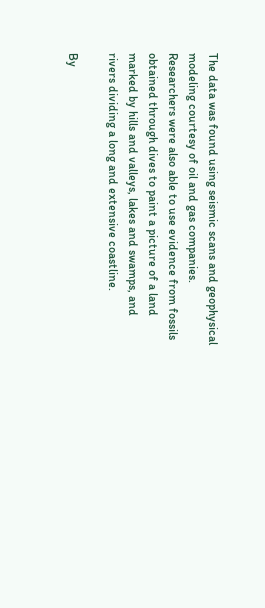The data was found using seismic scans and geophysical modeling courtesy of oil and gas companies. Researchers were also able to use evidence from fossils obtained through dives to paint a picture of a land marked by hills and valleys, lakes and swamps, and rivers dividing a long and extensive coastline.

By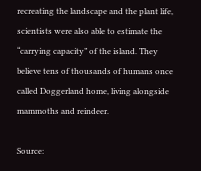recreating the landscape and the plant life, scientists were also able to estimate the “carrying capacity” of the island. They believe tens of thousands of humans once called Doggerland home, living alongside mammoths and reindeer.

Source: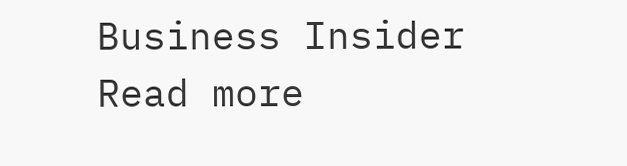Business Insider Read more